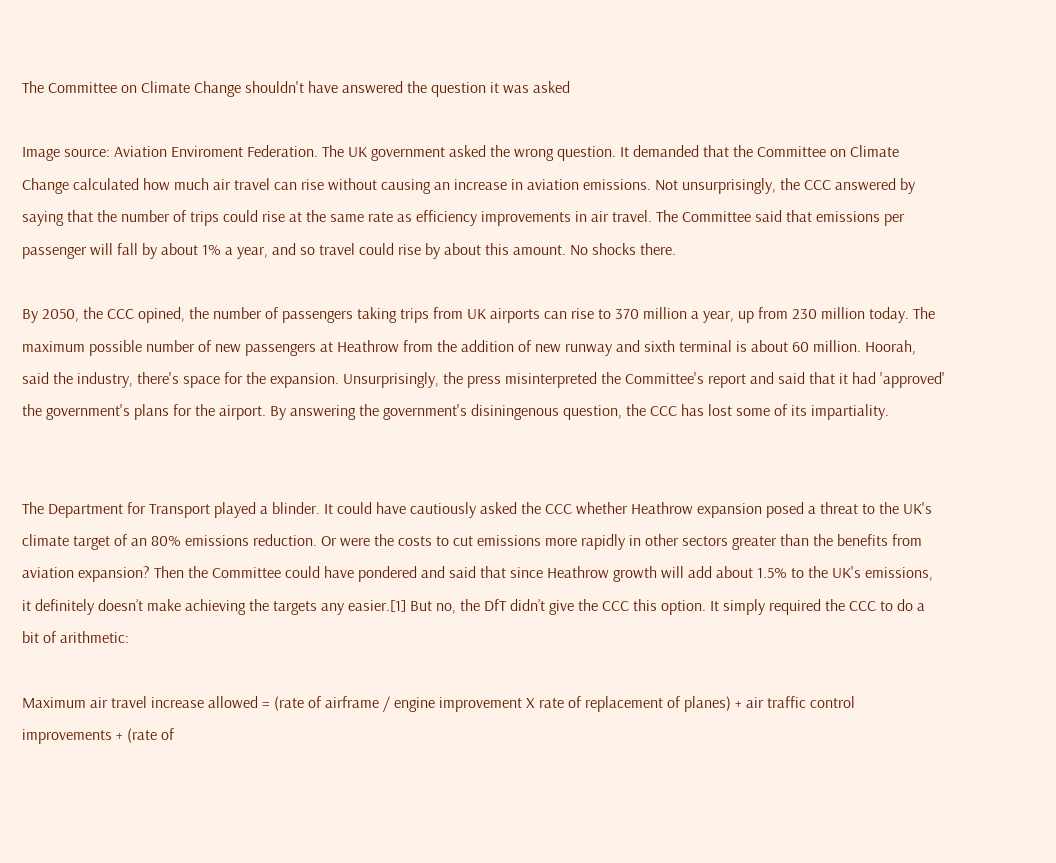The Committee on Climate Change shouldn't have answered the question it was asked

Image source: Aviation Enviroment Federation. The UK government asked the wrong question. It demanded that the Committee on Climate Change calculated how much air travel can rise without causing an increase in aviation emissions. Not unsurprisingly, the CCC answered by saying that the number of trips could rise at the same rate as efficiency improvements in air travel. The Committee said that emissions per passenger will fall by about 1% a year, and so travel could rise by about this amount. No shocks there.

By 2050, the CCC opined, the number of passengers taking trips from UK airports can rise to 370 million a year, up from 230 million today. The maximum possible number of new passengers at Heathrow from the addition of new runway and sixth terminal is about 60 million. Hoorah, said the industry, there's space for the expansion. Unsurprisingly, the press misinterpreted the Committee's report and said that it had 'approved' the government's plans for the airport. By answering the government's disiningenous question, the CCC has lost some of its impartiality.


The Department for Transport played a blinder. It could have cautiously asked the CCC whether Heathrow expansion posed a threat to the UK's climate target of an 80% emissions reduction. Or were the costs to cut emissions more rapidly in other sectors greater than the benefits from aviation expansion? Then the Committee could have pondered and said that since Heathrow growth will add about 1.5% to the UK's emissions, it definitely doesn’t make achieving the targets any easier.[1] But no, the DfT didn’t give the CCC this option. It simply required the CCC to do a bit of arithmetic:

Maximum air travel increase allowed = (rate of airframe / engine improvement X rate of replacement of planes) + air traffic control improvements + (rate of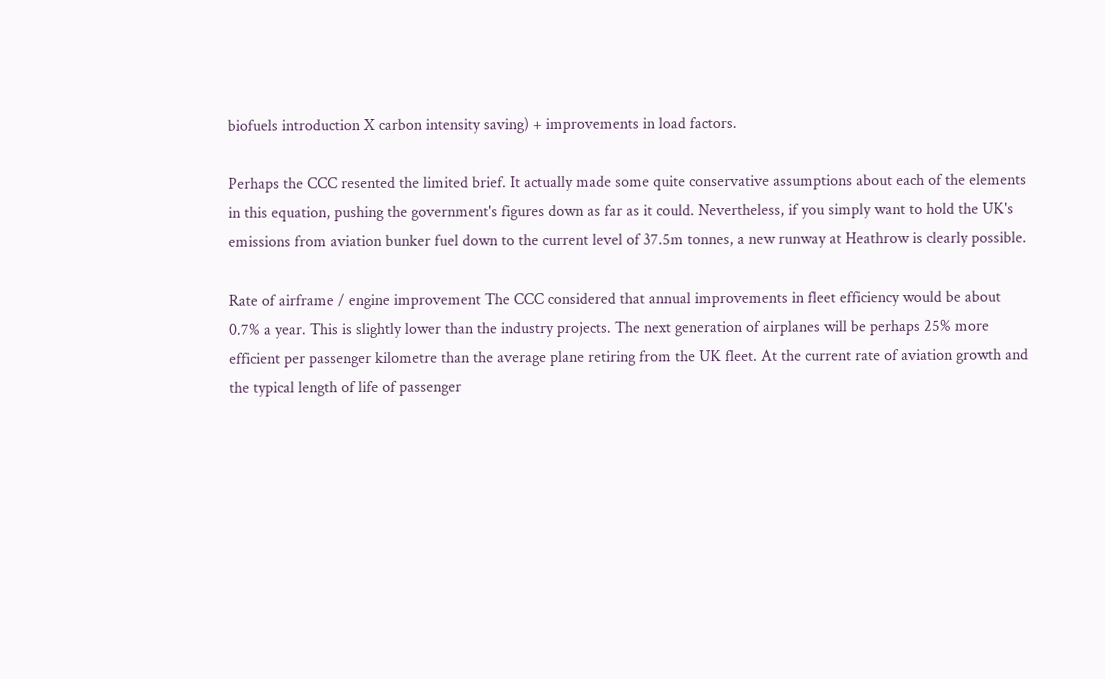biofuels introduction X carbon intensity saving) + improvements in load factors.

Perhaps the CCC resented the limited brief. It actually made some quite conservative assumptions about each of the elements in this equation, pushing the government's figures down as far as it could. Nevertheless, if you simply want to hold the UK's emissions from aviation bunker fuel down to the current level of 37.5m tonnes, a new runway at Heathrow is clearly possible.

Rate of airframe / engine improvement The CCC considered that annual improvements in fleet efficiency would be about 0.7% a year. This is slightly lower than the industry projects. The next generation of airplanes will be perhaps 25% more efficient per passenger kilometre than the average plane retiring from the UK fleet. At the current rate of aviation growth and the typical length of life of passenger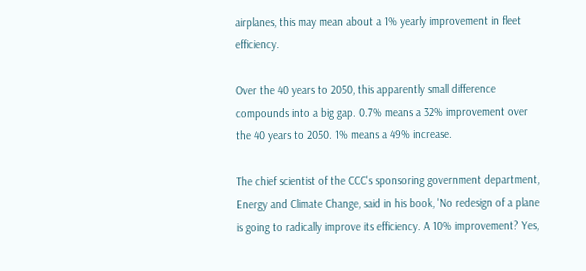airplanes, this may mean about a 1% yearly improvement in fleet efficiency.

Over the 40 years to 2050, this apparently small difference compounds into a big gap. 0.7% means a 32% improvement over the 40 years to 2050. 1% means a 49% increase.

The chief scientist of the CCC's sponsoring government department, Energy and Climate Change, said in his book, 'No redesign of a plane is going to radically improve its efficiency. A 10% improvement? Yes,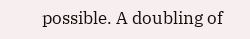possible. A doubling of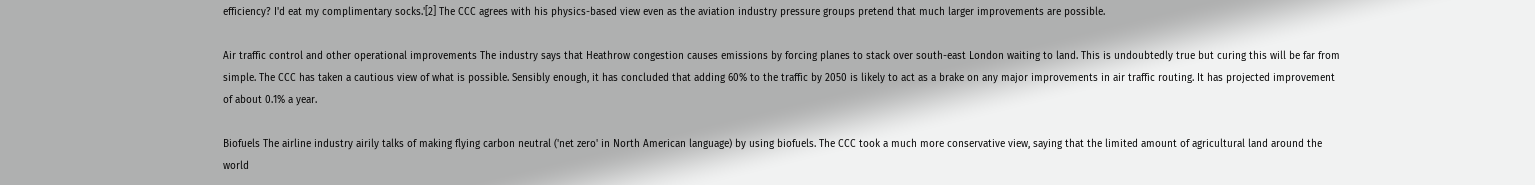efficiency? I'd eat my complimentary socks.'[2] The CCC agrees with his physics-based view even as the aviation industry pressure groups pretend that much larger improvements are possible.

Air traffic control and other operational improvements The industry says that Heathrow congestion causes emissions by forcing planes to stack over south-east London waiting to land. This is undoubtedly true but curing this will be far from simple. The CCC has taken a cautious view of what is possible. Sensibly enough, it has concluded that adding 60% to the traffic by 2050 is likely to act as a brake on any major improvements in air traffic routing. It has projected improvement of about 0.1% a year.

Biofuels The airline industry airily talks of making flying carbon neutral ('net zero' in North American language) by using biofuels. The CCC took a much more conservative view, saying that the limited amount of agricultural land around the world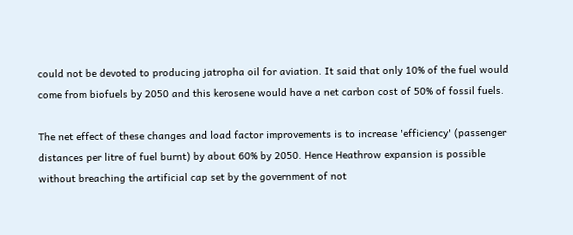could not be devoted to producing jatropha oil for aviation. It said that only 10% of the fuel would come from biofuels by 2050 and this kerosene would have a net carbon cost of 50% of fossil fuels.

The net effect of these changes and load factor improvements is to increase 'efficiency' (passenger distances per litre of fuel burnt) by about 60% by 2050. Hence Heathrow expansion is possible without breaching the artificial cap set by the government of not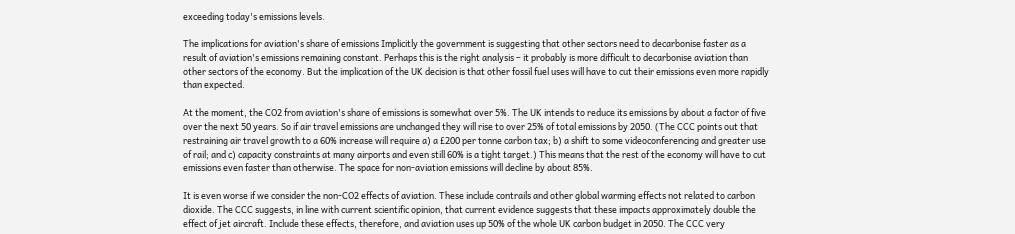exceeding today's emissions levels.

The implications for aviation's share of emissions Implicitly the government is suggesting that other sectors need to decarbonise faster as a result of aviation's emissions remaining constant. Perhaps this is the right analysis – it probably is more difficult to decarbonise aviation than other sectors of the economy. But the implication of the UK decision is that other fossil fuel uses will have to cut their emissions even more rapidly than expected.

At the moment, the CO2 from aviation's share of emissions is somewhat over 5%. The UK intends to reduce its emissions by about a factor of five over the next 50 years. So if air travel emissions are unchanged they will rise to over 25% of total emissions by 2050. (The CCC points out that restraining air travel growth to a 60% increase will require a) a £200 per tonne carbon tax; b) a shift to some videoconferencing and greater use of rail; and c) capacity constraints at many airports and even still 60% is a tight target.) This means that the rest of the economy will have to cut emissions even faster than otherwise. The space for non-aviation emissions will decline by about 85%.

It is even worse if we consider the non-CO2 effects of aviation. These include contrails and other global warming effects not related to carbon dioxide. The CCC suggests, in line with current scientific opinion, that current evidence suggests that these impacts approximately double the effect of jet aircraft. Include these effects, therefore, and aviation uses up 50% of the whole UK carbon budget in 2050. The CCC very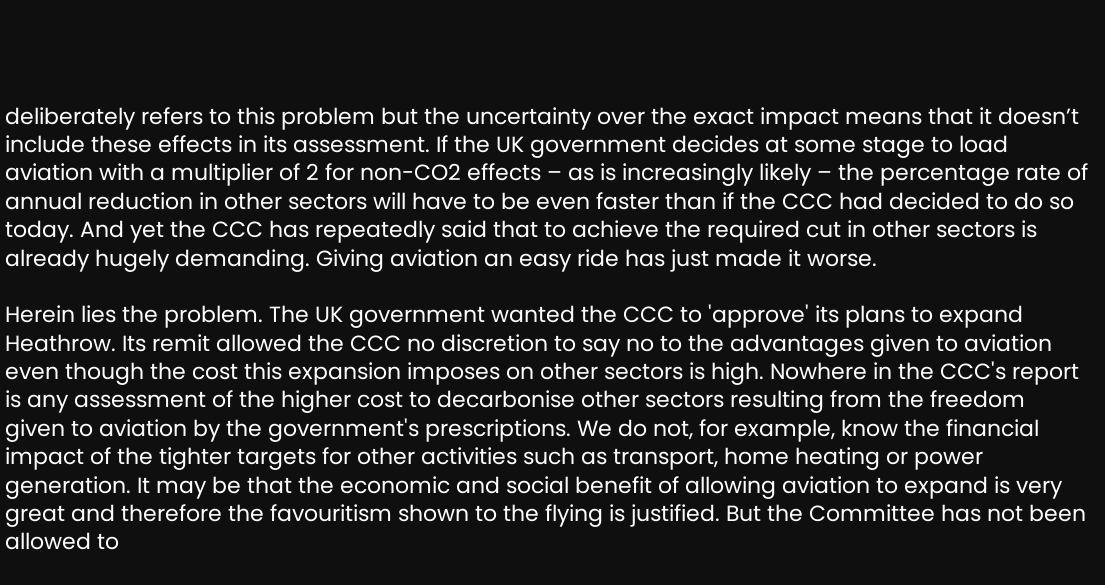deliberately refers to this problem but the uncertainty over the exact impact means that it doesn’t include these effects in its assessment. If the UK government decides at some stage to load aviation with a multiplier of 2 for non-CO2 effects – as is increasingly likely – the percentage rate of annual reduction in other sectors will have to be even faster than if the CCC had decided to do so today. And yet the CCC has repeatedly said that to achieve the required cut in other sectors is already hugely demanding. Giving aviation an easy ride has just made it worse.

Herein lies the problem. The UK government wanted the CCC to 'approve' its plans to expand Heathrow. Its remit allowed the CCC no discretion to say no to the advantages given to aviation even though the cost this expansion imposes on other sectors is high. Nowhere in the CCC's report is any assessment of the higher cost to decarbonise other sectors resulting from the freedom given to aviation by the government's prescriptions. We do not, for example, know the financial impact of the tighter targets for other activities such as transport, home heating or power generation. It may be that the economic and social benefit of allowing aviation to expand is very great and therefore the favouritism shown to the flying is justified. But the Committee has not been allowed to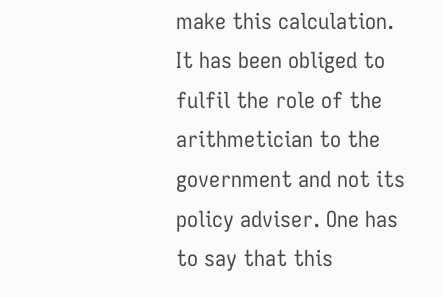make this calculation. It has been obliged to fulfil the role of the arithmetician to the government and not its policy adviser. One has to say that this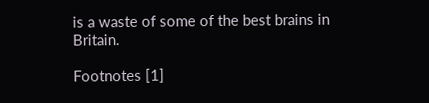is a waste of some of the best brains in Britain.

Footnotes [1]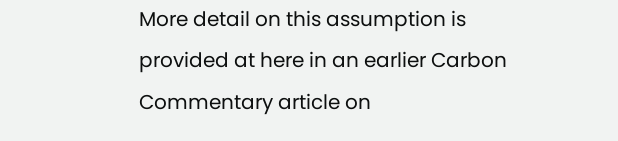More detail on this assumption is provided at here in an earlier Carbon Commentary article on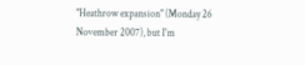"Heathrow expansion" (Monday 26 November 2007), but I'm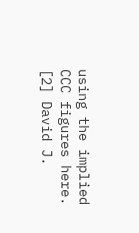using the implied CCC figures here. [2] David J.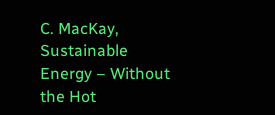C. MacKay, Sustainable Energy – Without the Hot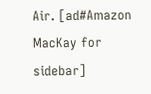Air. [ad#Amazon MacKay for sidebar]